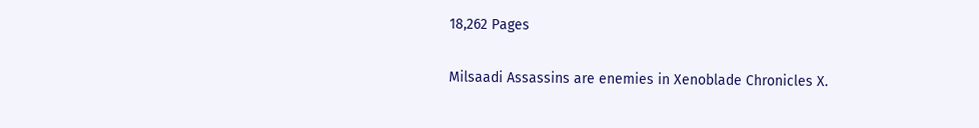18,262 Pages

Milsaadi Assassins are enemies in Xenoblade Chronicles X.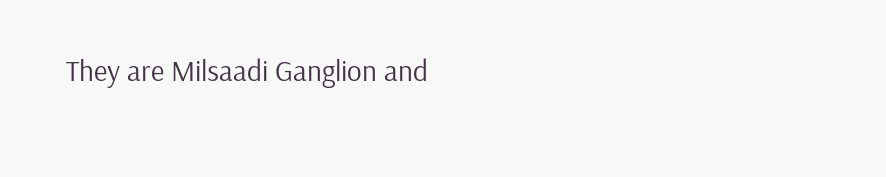They are Milsaadi Ganglion and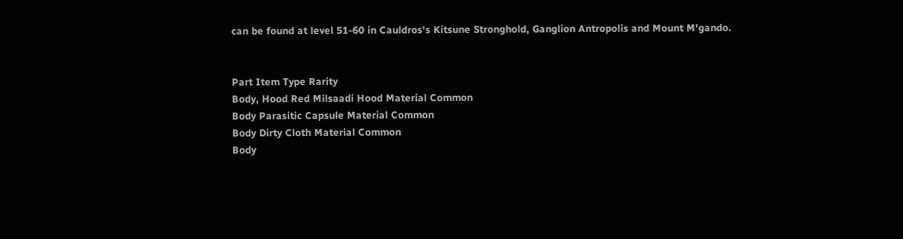can be found at level 51-60 in Cauldros's Kitsune Stronghold, Ganglion Antropolis and Mount M'gando.


Part Item Type Rarity
Body, Hood Red Milsaadi Hood Material Common
Body Parasitic Capsule Material Common
Body Dirty Cloth Material Common
Body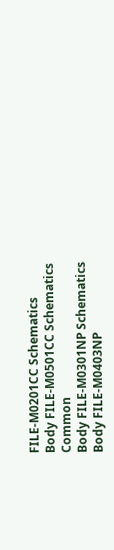FILE-M0201CC Schematics
Body FILE-M0501CC Schematics Common
Body FILE-M0301NP Schematics
Body FILE-M0403NP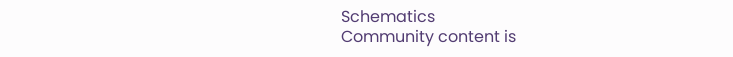Schematics
Community content is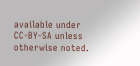available under CC-BY-SA unless otherwise noted.